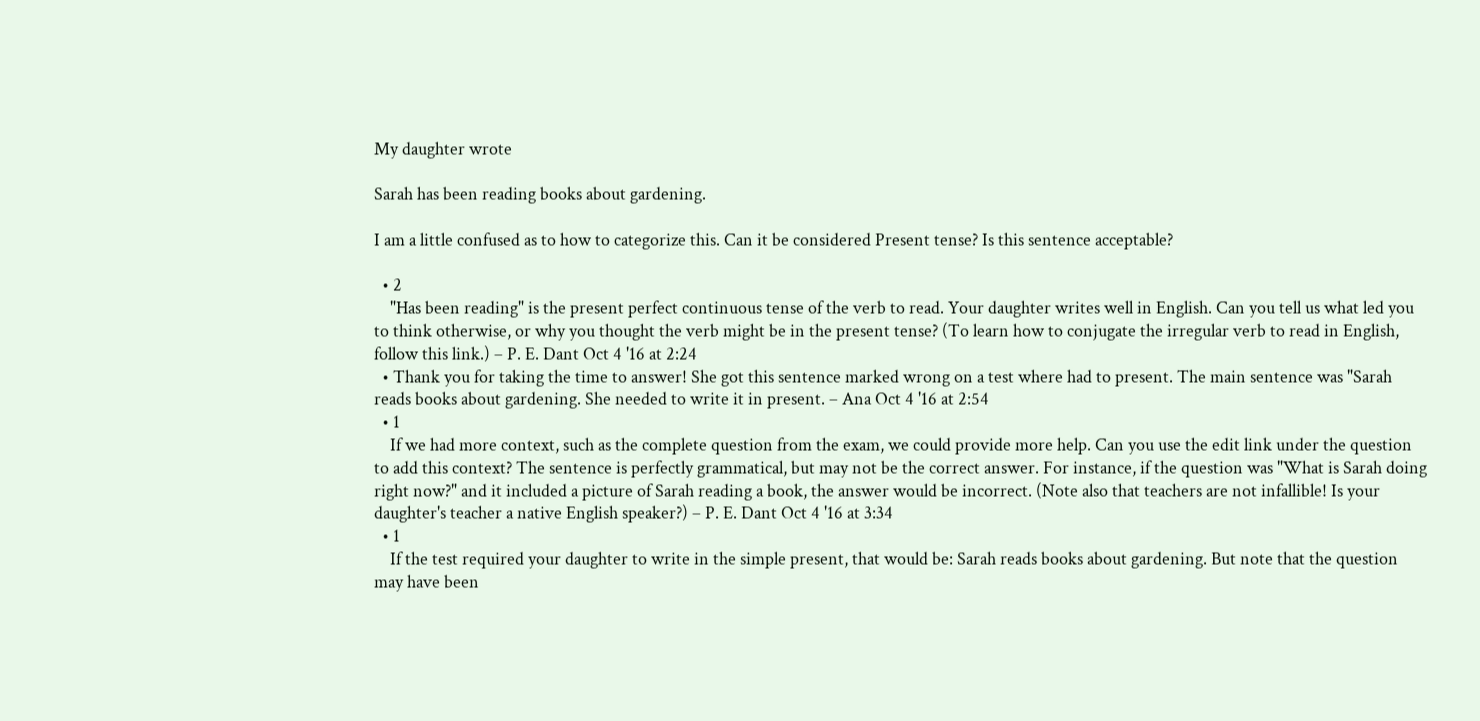My daughter wrote

Sarah has been reading books about gardening.

I am a little confused as to how to categorize this. Can it be considered Present tense? Is this sentence acceptable?

  • 2
    "Has been reading" is the present perfect continuous tense of the verb to read. Your daughter writes well in English. Can you tell us what led you to think otherwise, or why you thought the verb might be in the present tense? (To learn how to conjugate the irregular verb to read in English, follow this link.) – P. E. Dant Oct 4 '16 at 2:24
  • Thank you for taking the time to answer! She got this sentence marked wrong on a test where had to present. The main sentence was "Sarah reads books about gardening. She needed to write it in present. – Ana Oct 4 '16 at 2:54
  • 1
    If we had more context, such as the complete question from the exam, we could provide more help. Can you use the edit link under the question to add this context? The sentence is perfectly grammatical, but may not be the correct answer. For instance, if the question was "What is Sarah doing right now?" and it included a picture of Sarah reading a book, the answer would be incorrect. (Note also that teachers are not infallible! Is your daughter's teacher a native English speaker?) – P. E. Dant Oct 4 '16 at 3:34
  • 1
    If the test required your daughter to write in the simple present, that would be: Sarah reads books about gardening. But note that the question may have been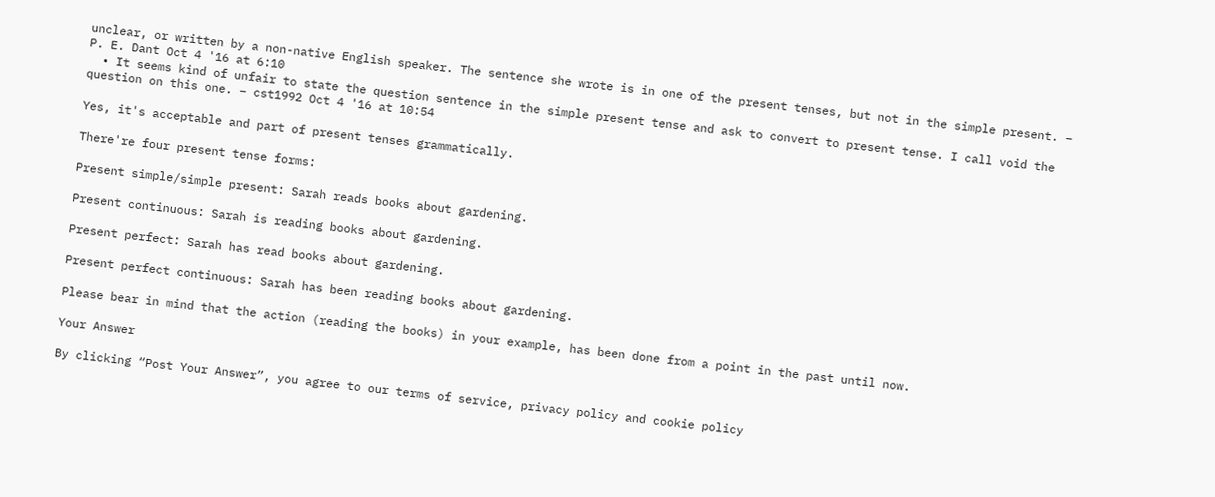unclear, or written by a non-native English speaker. The sentence she wrote is in one of the present tenses, but not in the simple present. – P. E. Dant Oct 4 '16 at 6:10
  • It seems kind of unfair to state the question sentence in the simple present tense and ask to convert to present tense. I call void the question on this one. – cst1992 Oct 4 '16 at 10:54

Yes, it's acceptable and part of present tenses grammatically.

There're four present tense forms:

Present simple/simple present: Sarah reads books about gardening.

Present continuous: Sarah is reading books about gardening.

Present perfect: Sarah has read books about gardening.

Present perfect continuous: Sarah has been reading books about gardening.

Please bear in mind that the action (reading the books) in your example, has been done from a point in the past until now.

Your Answer

By clicking “Post Your Answer”, you agree to our terms of service, privacy policy and cookie policy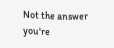Not the answer you're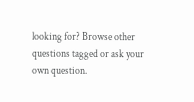looking for? Browse other questions tagged or ask your own question.